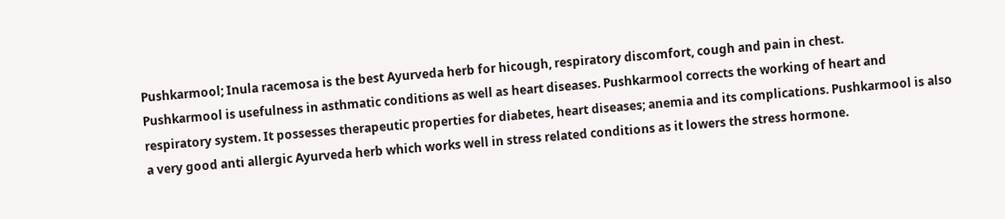Pushkarmool; Inula racemosa is the best Ayurveda herb for hicough, respiratory discomfort, cough and pain in chest.
Pushkarmool is usefulness in asthmatic conditions as well as heart diseases. Pushkarmool corrects the working of heart and respiratory system. It possesses therapeutic properties for diabetes, heart diseases; anemia and its complications. Pushkarmool is also a very good anti allergic Ayurveda herb which works well in stress related conditions as it lowers the stress hormone.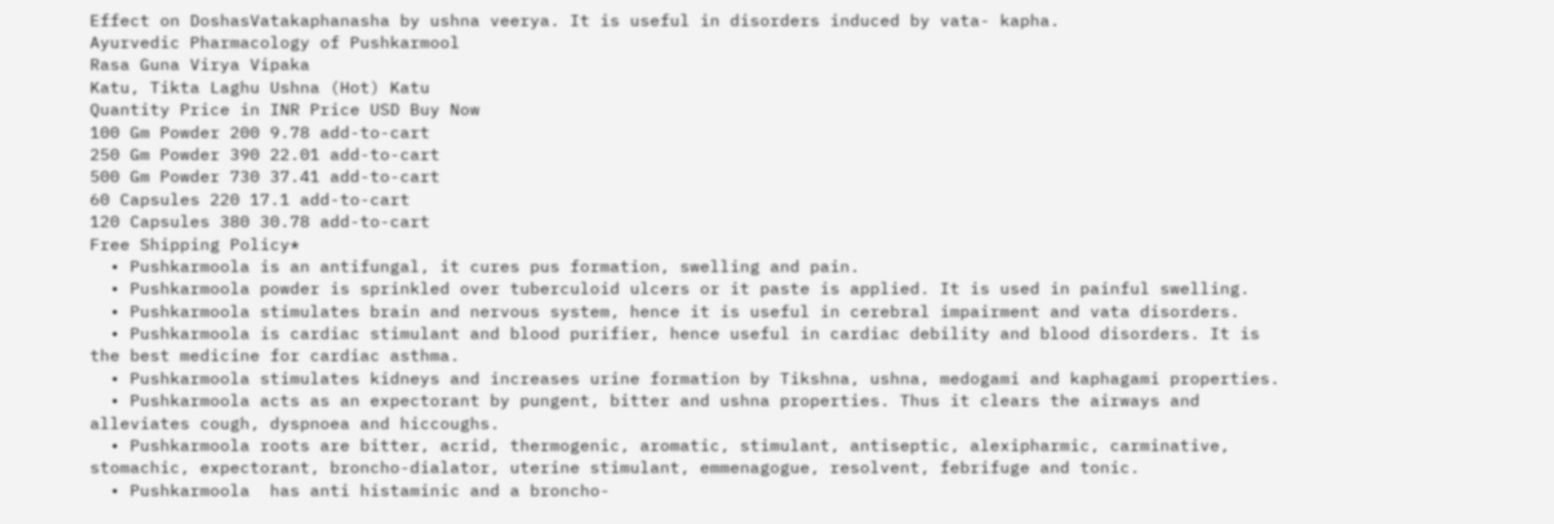Effect on DoshasVatakaphanasha by ushna veerya. It is useful in disorders induced by vata- kapha.
Ayurvedic Pharmacology of Pushkarmool
Rasa Guna Virya Vipaka
Katu, Tikta Laghu Ushna (Hot) Katu
Quantity Price in INR Price USD Buy Now
100 Gm Powder 200 9.78 add-to-cart
250 Gm Powder 390 22.01 add-to-cart
500 Gm Powder 730 37.41 add-to-cart
60 Capsules 220 17.1 add-to-cart
120 Capsules 380 30.78 add-to-cart
Free Shipping Policy*
  • Pushkarmoola is an antifungal, it cures pus formation, swelling and pain.
  • Pushkarmoola powder is sprinkled over tuberculoid ulcers or it paste is applied. It is used in painful swelling.
  • Pushkarmoola stimulates brain and nervous system, hence it is useful in cerebral impairment and vata disorders.
  • Pushkarmoola is cardiac stimulant and blood purifier, hence useful in cardiac debility and blood disorders. It is the best medicine for cardiac asthma.
  • Pushkarmoola stimulates kidneys and increases urine formation by Tikshna, ushna, medogami and kaphagami properties.
  • Pushkarmoola acts as an expectorant by pungent, bitter and ushna properties. Thus it clears the airways and alleviates cough, dyspnoea and hiccoughs.
  • Pushkarmoola roots are bitter, acrid, thermogenic, aromatic, stimulant, antiseptic, alexipharmic, carminative, stomachic, expectorant, broncho-dialator, uterine stimulant, emmenagogue, resolvent, febrifuge and tonic.
  • Pushkarmoola  has anti histaminic and a broncho-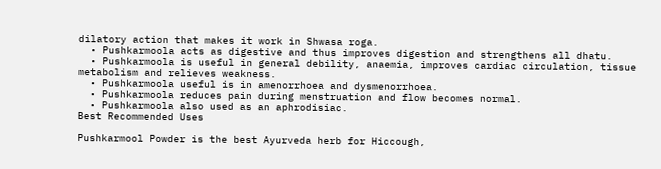dilatory action that makes it work in Shwasa roga.
  • Pushkarmoola acts as digestive and thus improves digestion and strengthens all dhatu.
  • Pushkarmoola is useful in general debility, anaemia, improves cardiac circulation, tissue metabolism and relieves weakness.
  • Pushkarmoola useful is in amenorrhoea and dysmenorrhoea.
  • Pushkarmoola reduces pain during menstruation and flow becomes normal.
  • Pushkarmoola also used as an aphrodisiac.
Best Recommended Uses

Pushkarmool Powder is the best Ayurveda herb for Hiccough,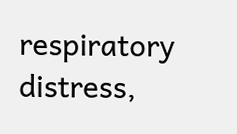respiratory distress,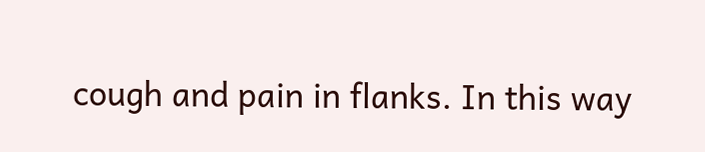cough and pain in flanks. In this way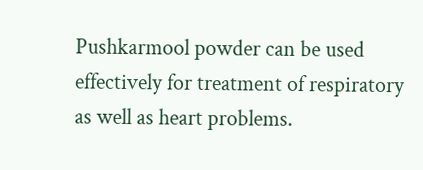Pushkarmool powder can be used effectively for treatment of respiratory as well as heart problems.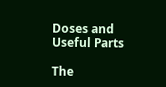Doses and Useful Parts

The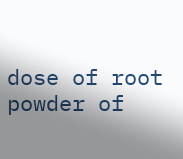dose of root powder of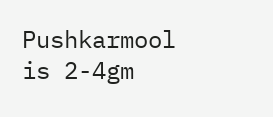Pushkarmool is 2-4gm